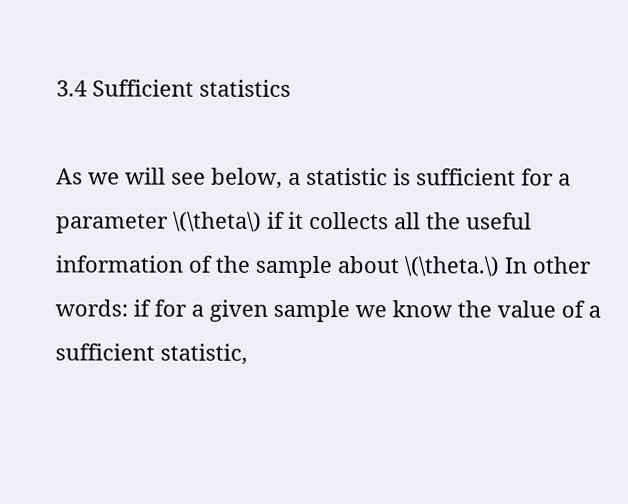3.4 Sufficient statistics

As we will see below, a statistic is sufficient for a parameter \(\theta\) if it collects all the useful information of the sample about \(\theta.\) In other words: if for a given sample we know the value of a sufficient statistic,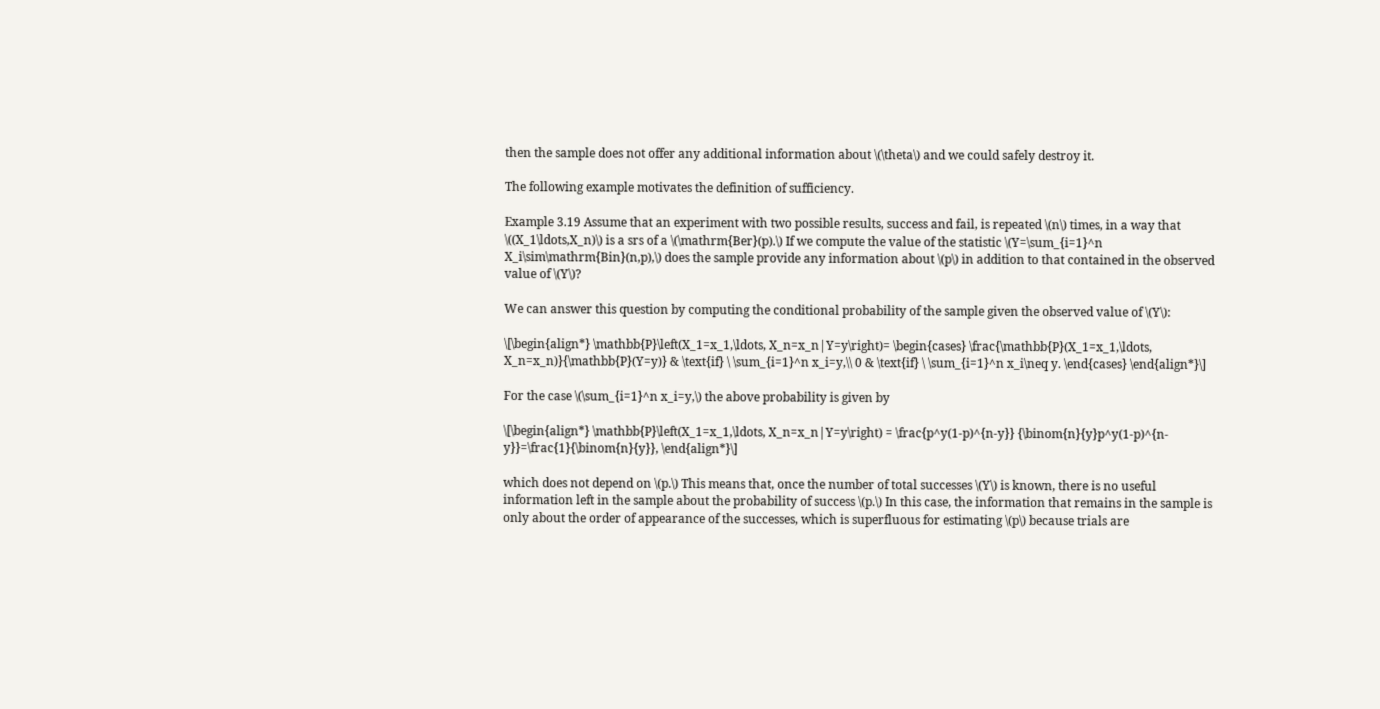then the sample does not offer any additional information about \(\theta\) and we could safely destroy it.

The following example motivates the definition of sufficiency.

Example 3.19 Assume that an experiment with two possible results, success and fail, is repeated \(n\) times, in a way that \((X_1\ldots,X_n)\) is a srs of a \(\mathrm{Ber}(p).\) If we compute the value of the statistic \(Y=\sum_{i=1}^n X_i\sim\mathrm{Bin}(n,p),\) does the sample provide any information about \(p\) in addition to that contained in the observed value of \(Y\)?

We can answer this question by computing the conditional probability of the sample given the observed value of \(Y\):

\[\begin{align*} \mathbb{P}\left(X_1=x_1,\ldots, X_n=x_n|Y=y\right)= \begin{cases} \frac{\mathbb{P}(X_1=x_1,\ldots, X_n=x_n)}{\mathbb{P}(Y=y)} & \text{if} \ \sum_{i=1}^n x_i=y,\\ 0 & \text{if} \ \sum_{i=1}^n x_i\neq y. \end{cases} \end{align*}\]

For the case \(\sum_{i=1}^n x_i=y,\) the above probability is given by

\[\begin{align*} \mathbb{P}\left(X_1=x_1,\ldots, X_n=x_n|Y=y\right) = \frac{p^y(1-p)^{n-y}} {\binom{n}{y}p^y(1-p)^{n-y}}=\frac{1}{\binom{n}{y}}, \end{align*}\]

which does not depend on \(p.\) This means that, once the number of total successes \(Y\) is known, there is no useful information left in the sample about the probability of success \(p.\) In this case, the information that remains in the sample is only about the order of appearance of the successes, which is superfluous for estimating \(p\) because trials are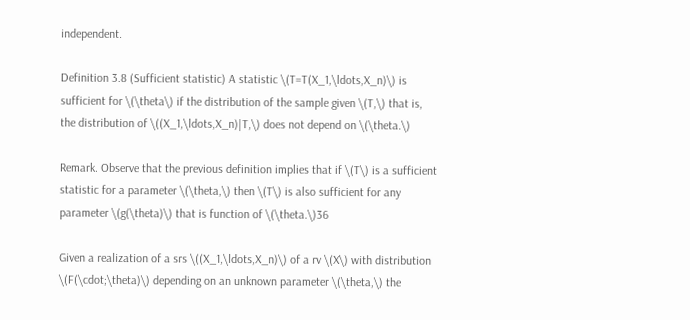independent.

Definition 3.8 (Sufficient statistic) A statistic \(T=T(X_1,\ldots,X_n)\) is sufficient for \(\theta\) if the distribution of the sample given \(T,\) that is, the distribution of \((X_1,\ldots,X_n)|T,\) does not depend on \(\theta.\)

Remark. Observe that the previous definition implies that if \(T\) is a sufficient statistic for a parameter \(\theta,\) then \(T\) is also sufficient for any parameter \(g(\theta)\) that is function of \(\theta.\)36

Given a realization of a srs \((X_1,\ldots,X_n)\) of a rv \(X\) with distribution \(F(\cdot;\theta)\) depending on an unknown parameter \(\theta,\) the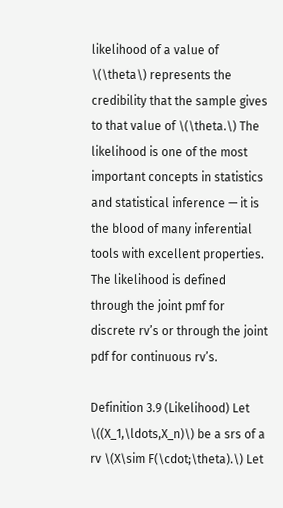likelihood of a value of \(\theta\) represents the credibility that the sample gives to that value of \(\theta.\) The likelihood is one of the most important concepts in statistics and statistical inference — it is the blood of many inferential tools with excellent properties. The likelihood is defined through the joint pmf for discrete rv’s or through the joint pdf for continuous rv’s.

Definition 3.9 (Likelihood) Let \((X_1,\ldots,X_n)\) be a srs of a rv \(X\sim F(\cdot;\theta).\) Let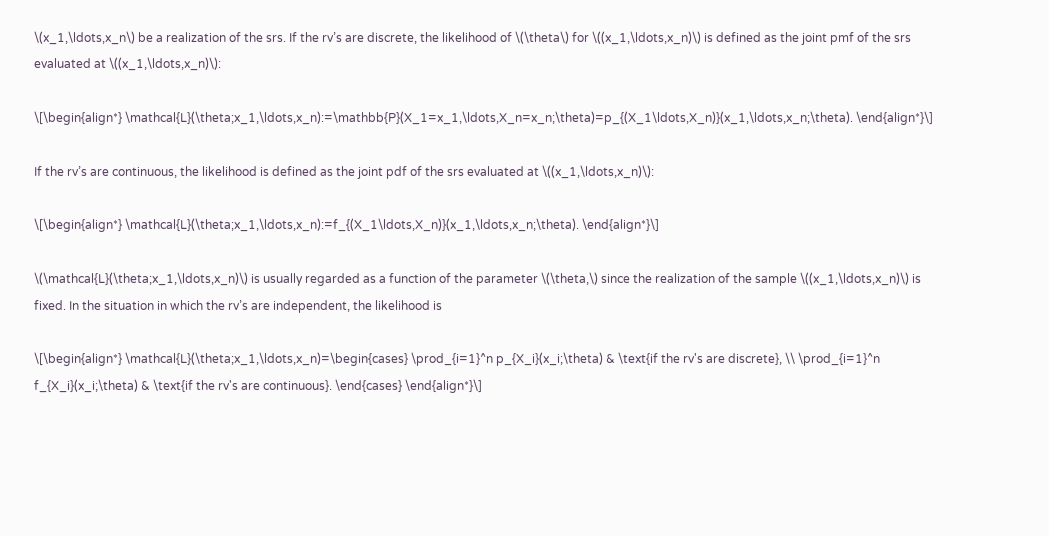\(x_1,\ldots,x_n\) be a realization of the srs. If the rv’s are discrete, the likelihood of \(\theta\) for \((x_1,\ldots,x_n)\) is defined as the joint pmf of the srs evaluated at \((x_1,\ldots,x_n)\):

\[\begin{align*} \mathcal{L}(\theta;x_1,\ldots,x_n):=\mathbb{P}(X_1=x_1,\ldots,X_n=x_n;\theta)=p_{(X_1\ldots,X_n)}(x_1,\ldots,x_n;\theta). \end{align*}\]

If the rv’s are continuous, the likelihood is defined as the joint pdf of the srs evaluated at \((x_1,\ldots,x_n)\):

\[\begin{align*} \mathcal{L}(\theta;x_1,\ldots,x_n):=f_{(X_1\ldots,X_n)}(x_1,\ldots,x_n;\theta). \end{align*}\]

\(\mathcal{L}(\theta;x_1,\ldots,x_n)\) is usually regarded as a function of the parameter \(\theta,\) since the realization of the sample \((x_1,\ldots,x_n)\) is fixed. In the situation in which the rv’s are independent, the likelihood is

\[\begin{align*} \mathcal{L}(\theta;x_1,\ldots,x_n)=\begin{cases} \prod_{i=1}^n p_{X_i}(x_i;\theta) & \text{if the rv's are discrete}, \\ \prod_{i=1}^n f_{X_i}(x_i;\theta) & \text{if the rv's are continuous}. \end{cases} \end{align*}\]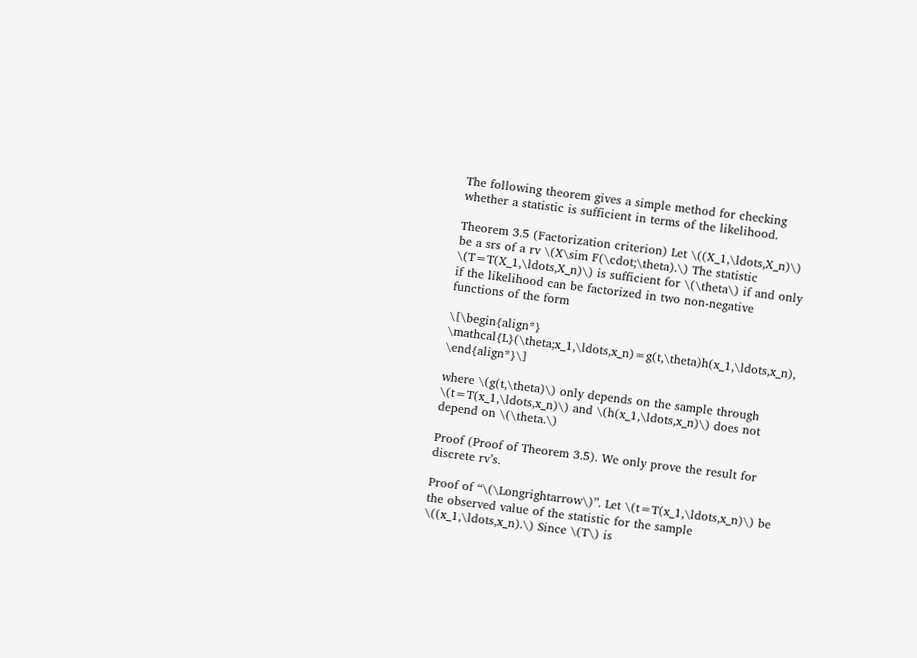The following theorem gives a simple method for checking whether a statistic is sufficient in terms of the likelihood.

Theorem 3.5 (Factorization criterion) Let \((X_1,\ldots,X_n)\) be a srs of a rv \(X\sim F(\cdot;\theta).\) The statistic \(T=T(X_1,\ldots,X_n)\) is sufficient for \(\theta\) if and only if the likelihood can be factorized in two non-negative functions of the form

\[\begin{align*} \mathcal{L}(\theta;x_1,\ldots,x_n)=g(t,\theta)h(x_1,\ldots,x_n), \end{align*}\]

where \(g(t,\theta)\) only depends on the sample through \(t=T(x_1,\ldots,x_n)\) and \(h(x_1,\ldots,x_n)\) does not depend on \(\theta.\)

Proof (Proof of Theorem 3.5). We only prove the result for discrete rv’s.

Proof of “\(\Longrightarrow\)”. Let \(t=T(x_1,\ldots,x_n)\) be the observed value of the statistic for the sample \((x_1,\ldots,x_n).\) Since \(T\) is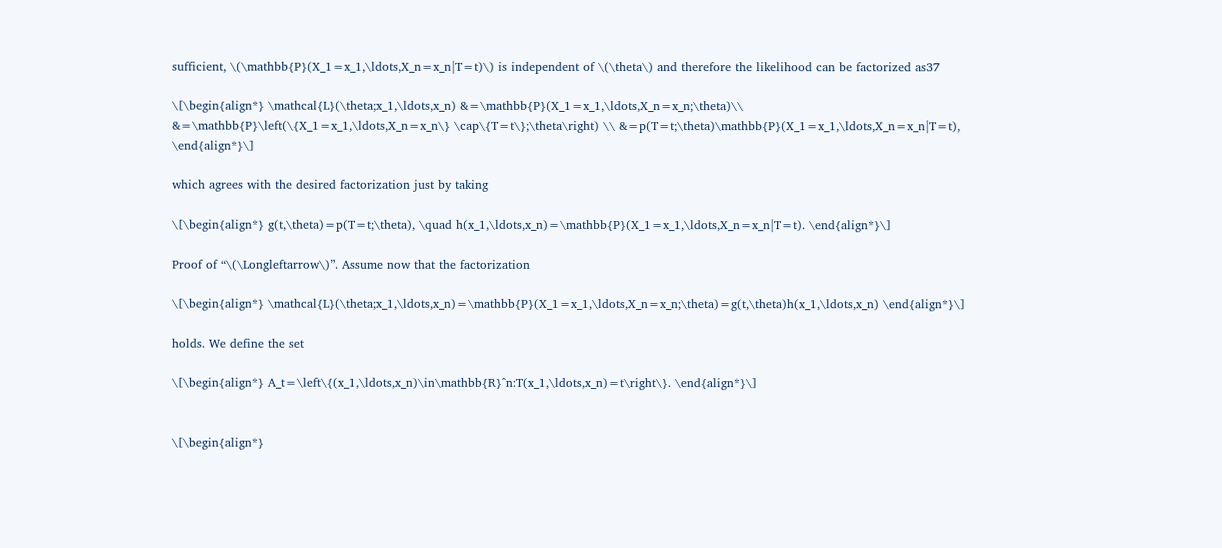sufficient, \(\mathbb{P}(X_1=x_1,\ldots,X_n=x_n|T=t)\) is independent of \(\theta\) and therefore the likelihood can be factorized as37

\[\begin{align*} \mathcal{L}(\theta;x_1,\ldots,x_n) &=\mathbb{P}(X_1=x_1,\ldots,X_n=x_n;\theta)\\ &=\mathbb{P}\left(\{X_1=x_1,\ldots,X_n=x_n\} \cap\{T=t\};\theta\right) \\ &=p(T=t;\theta)\mathbb{P}(X_1=x_1,\ldots,X_n=x_n|T=t), \end{align*}\]

which agrees with the desired factorization just by taking

\[\begin{align*} g(t,\theta)=p(T=t;\theta), \quad h(x_1,\ldots,x_n)=\mathbb{P}(X_1=x_1,\ldots,X_n=x_n|T=t). \end{align*}\]

Proof of “\(\Longleftarrow\)”. Assume now that the factorization

\[\begin{align*} \mathcal{L}(\theta;x_1,\ldots,x_n)=\mathbb{P}(X_1=x_1,\ldots,X_n=x_n;\theta)=g(t,\theta)h(x_1,\ldots,x_n) \end{align*}\]

holds. We define the set

\[\begin{align*} A_t=\left\{(x_1,\ldots,x_n)\in\mathbb{R}^n:T(x_1,\ldots,x_n)=t\right\}. \end{align*}\]


\[\begin{align*}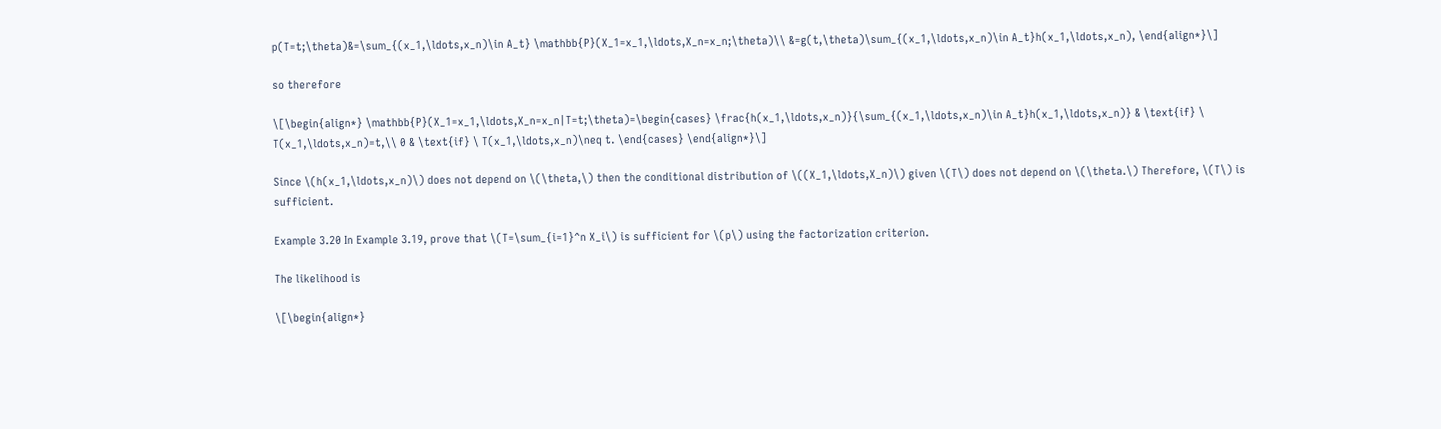p(T=t;\theta)&=\sum_{(x_1,\ldots,x_n)\in A_t} \mathbb{P}(X_1=x_1,\ldots,X_n=x_n;\theta)\\ &=g(t,\theta)\sum_{(x_1,\ldots,x_n)\in A_t}h(x_1,\ldots,x_n), \end{align*}\]

so therefore

\[\begin{align*} \mathbb{P}(X_1=x_1,\ldots,X_n=x_n|T=t;\theta)=\begin{cases} \frac{h(x_1,\ldots,x_n)}{\sum_{(x_1,\ldots,x_n)\in A_t}h(x_1,\ldots,x_n)} & \text{if} \ T(x_1,\ldots,x_n)=t,\\ 0 & \text{if} \ T(x_1,\ldots,x_n)\neq t. \end{cases} \end{align*}\]

Since \(h(x_1,\ldots,x_n)\) does not depend on \(\theta,\) then the conditional distribution of \((X_1,\ldots,X_n)\) given \(T\) does not depend on \(\theta.\) Therefore, \(T\) is sufficient.

Example 3.20 In Example 3.19, prove that \(T=\sum_{i=1}^n X_i\) is sufficient for \(p\) using the factorization criterion.

The likelihood is

\[\begin{align*}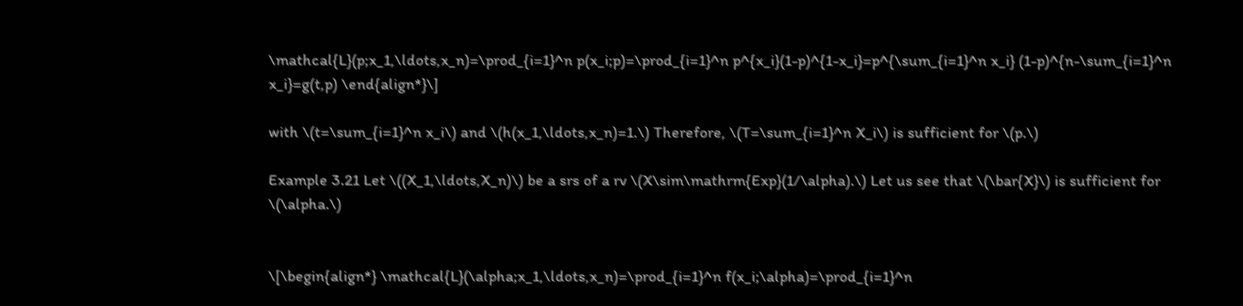\mathcal{L}(p;x_1,\ldots,x_n)=\prod_{i=1}^n p(x_i;p)=\prod_{i=1}^n p^{x_i}(1-p)^{1-x_i}=p^{\sum_{i=1}^n x_i} (1-p)^{n-\sum_{i=1}^n x_i}=g(t,p) \end{align*}\]

with \(t=\sum_{i=1}^n x_i\) and \(h(x_1,\ldots,x_n)=1.\) Therefore, \(T=\sum_{i=1}^n X_i\) is sufficient for \(p.\)

Example 3.21 Let \((X_1,\ldots,X_n)\) be a srs of a rv \(X\sim\mathrm{Exp}(1/\alpha).\) Let us see that \(\bar{X}\) is sufficient for \(\alpha.\)


\[\begin{align*} \mathcal{L}(\alpha;x_1,\ldots,x_n)=\prod_{i=1}^n f(x_i;\alpha)=\prod_{i=1}^n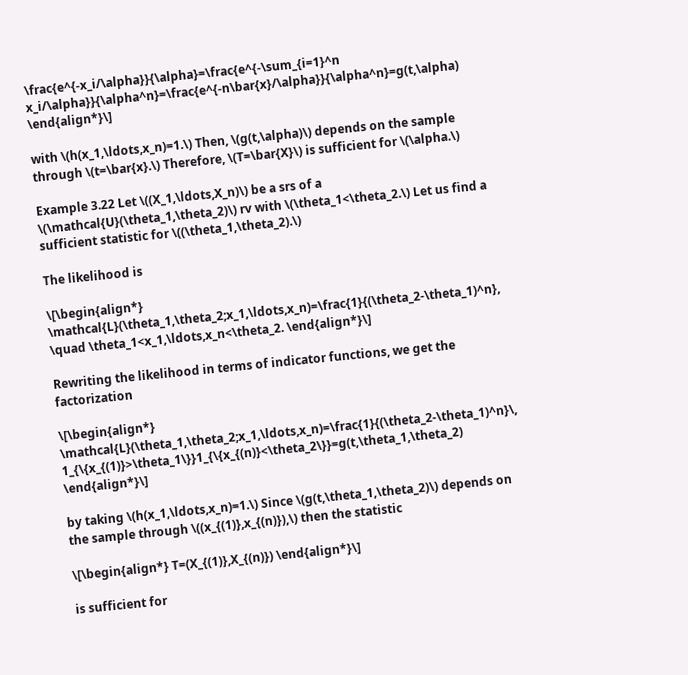\frac{e^{-x_i/\alpha}}{\alpha}=\frac{e^{-\sum_{i=1}^n x_i/\alpha}}{\alpha^n}=\frac{e^{-n\bar{x}/\alpha}}{\alpha^n}=g(t,\alpha) \end{align*}\]

with \(h(x_1,\ldots,x_n)=1.\) Then, \(g(t,\alpha)\) depends on the sample through \(t=\bar{x}.\) Therefore, \(T=\bar{X}\) is sufficient for \(\alpha.\)

Example 3.22 Let \((X_1,\ldots,X_n)\) be a srs of a \(\mathcal{U}(\theta_1,\theta_2)\) rv with \(\theta_1<\theta_2.\) Let us find a sufficient statistic for \((\theta_1,\theta_2).\)

The likelihood is

\[\begin{align*} \mathcal{L}(\theta_1,\theta_2;x_1,\ldots,x_n)=\frac{1}{(\theta_2-\theta_1)^n}, \quad \theta_1<x_1,\ldots,x_n<\theta_2. \end{align*}\]

Rewriting the likelihood in terms of indicator functions, we get the factorization

\[\begin{align*} \mathcal{L}(\theta_1,\theta_2;x_1,\ldots,x_n)=\frac{1}{(\theta_2-\theta_1)^n}\, 1_{\{x_{(1)}>\theta_1\}}1_{\{x_{(n)}<\theta_2\}}=g(t,\theta_1,\theta_2) \end{align*}\]

by taking \(h(x_1,\ldots,x_n)=1.\) Since \(g(t,\theta_1,\theta_2)\) depends on the sample through \((x_{(1)},x_{(n)}),\) then the statistic

\[\begin{align*} T=(X_{(1)},X_{(n)}) \end{align*}\]

is sufficient for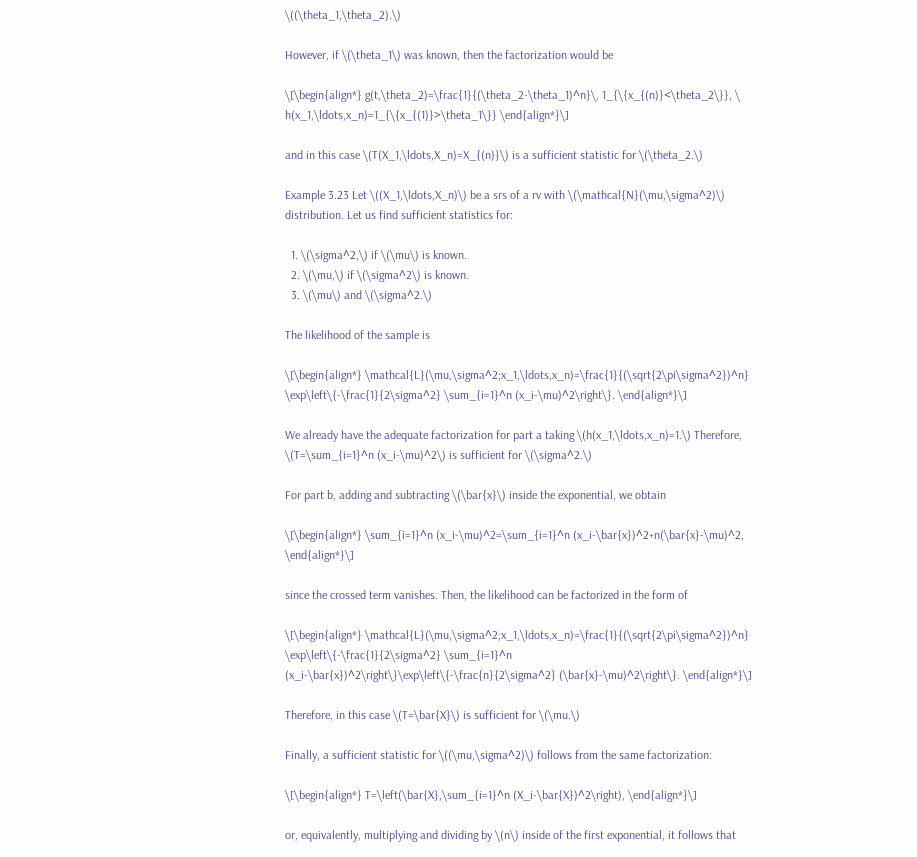\((\theta_1,\theta_2).\)

However, if \(\theta_1\) was known, then the factorization would be

\[\begin{align*} g(t,\theta_2)=\frac{1}{(\theta_2-\theta_1)^n}\, 1_{\{x_{(n)}<\theta_2\}}, \ h(x_1,\ldots,x_n)=1_{\{x_{(1)}>\theta_1\}} \end{align*}\]

and in this case \(T(X_1,\ldots,X_n)=X_{(n)}\) is a sufficient statistic for \(\theta_2.\)

Example 3.23 Let \((X_1,\ldots,X_n)\) be a srs of a rv with \(\mathcal{N}(\mu,\sigma^2)\) distribution. Let us find sufficient statistics for:

  1. \(\sigma^2,\) if \(\mu\) is known.
  2. \(\mu,\) if \(\sigma^2\) is known.
  3. \(\mu\) and \(\sigma^2.\)

The likelihood of the sample is

\[\begin{align*} \mathcal{L}(\mu,\sigma^2;x_1,\ldots,x_n)=\frac{1}{(\sqrt{2\pi\sigma^2})^n} \exp\left\{-\frac{1}{2\sigma^2} \sum_{i=1}^n (x_i-\mu)^2\right\}. \end{align*}\]

We already have the adequate factorization for part a taking \(h(x_1,\ldots,x_n)=1.\) Therefore, \(T=\sum_{i=1}^n (x_i-\mu)^2\) is sufficient for \(\sigma^2.\)

For part b, adding and subtracting \(\bar{x}\) inside the exponential, we obtain

\[\begin{align*} \sum_{i=1}^n (x_i-\mu)^2=\sum_{i=1}^n (x_i-\bar{x})^2+n(\bar{x}-\mu)^2, \end{align*}\]

since the crossed term vanishes. Then, the likelihood can be factorized in the form of

\[\begin{align*} \mathcal{L}(\mu,\sigma^2;x_1,\ldots,x_n)=\frac{1}{(\sqrt{2\pi\sigma^2})^n} \exp\left\{-\frac{1}{2\sigma^2} \sum_{i=1}^n (x_i-\bar{x})^2\right\}\exp\left\{-\frac{n}{2\sigma^2} (\bar{x}-\mu)^2\right\}. \end{align*}\]

Therefore, in this case \(T=\bar{X}\) is sufficient for \(\mu.\)

Finally, a sufficient statistic for \((\mu,\sigma^2)\) follows from the same factorization:

\[\begin{align*} T=\left(\bar{X},\sum_{i=1}^n (X_i-\bar{X})^2\right), \end{align*}\]

or, equivalently, multiplying and dividing by \(n\) inside of the first exponential, it follows that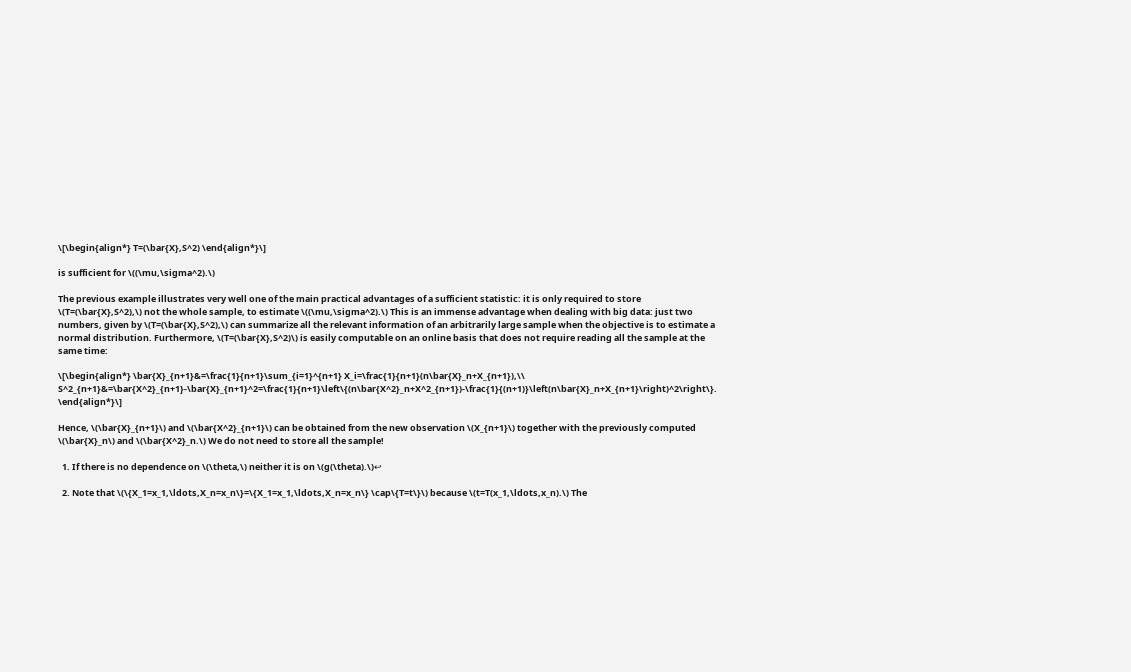\[\begin{align*} T=(\bar{X},S^2) \end{align*}\]

is sufficient for \((\mu,\sigma^2).\)

The previous example illustrates very well one of the main practical advantages of a sufficient statistic: it is only required to store \(T=(\bar{X},S^2),\) not the whole sample, to estimate \((\mu,\sigma^2).\) This is an immense advantage when dealing with big data: just two numbers, given by \(T=(\bar{X},S^2),\) can summarize all the relevant information of an arbitrarily large sample when the objective is to estimate a normal distribution. Furthermore, \(T=(\bar{X},S^2)\) is easily computable on an online basis that does not require reading all the sample at the same time:

\[\begin{align*} \bar{X}_{n+1}&=\frac{1}{n+1}\sum_{i=1}^{n+1} X_i=\frac{1}{n+1}(n\bar{X}_n+X_{n+1}),\\ S^2_{n+1}&=\bar{X^2}_{n+1}-\bar{X}_{n+1}^2=\frac{1}{n+1}\left\{(n\bar{X^2}_n+X^2_{n+1})-\frac{1}{(n+1)}\left(n\bar{X}_n+X_{n+1}\right)^2\right\}. \end{align*}\]

Hence, \(\bar{X}_{n+1}\) and \(\bar{X^2}_{n+1}\) can be obtained from the new observation \(X_{n+1}\) together with the previously computed \(\bar{X}_n\) and \(\bar{X^2}_n.\) We do not need to store all the sample!

  1. If there is no dependence on \(\theta,\) neither it is on \(g(\theta).\)↩

  2. Note that \(\{X_1=x_1,\ldots,X_n=x_n\}=\{X_1=x_1,\ldots,X_n=x_n\} \cap\{T=t\}\) because \(t=T(x_1,\ldots,x_n).\) The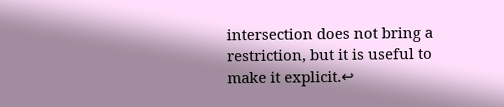intersection does not bring a restriction, but it is useful to make it explicit.↩